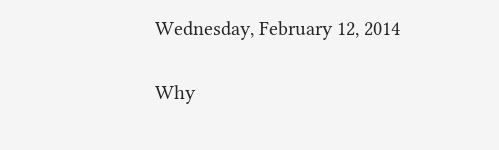Wednesday, February 12, 2014

Why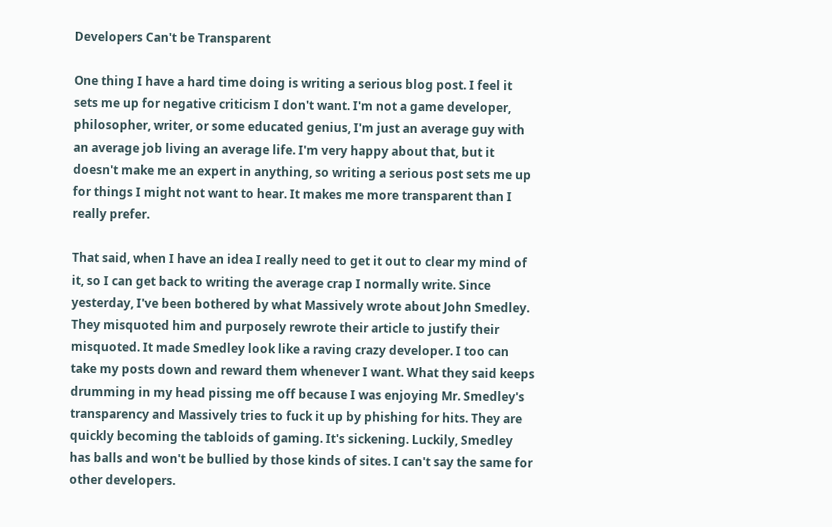Developers Can't be Transparent

One thing I have a hard time doing is writing a serious blog post. I feel it sets me up for negative criticism I don't want. I'm not a game developer, philosopher, writer, or some educated genius, I'm just an average guy with an average job living an average life. I'm very happy about that, but it doesn't make me an expert in anything, so writing a serious post sets me up for things I might not want to hear. It makes me more transparent than I really prefer.

That said, when I have an idea I really need to get it out to clear my mind of it, so I can get back to writing the average crap I normally write. Since yesterday, I've been bothered by what Massively wrote about John Smedley. They misquoted him and purposely rewrote their article to justify their misquoted. It made Smedley look like a raving crazy developer. I too can take my posts down and reward them whenever I want. What they said keeps drumming in my head pissing me off because I was enjoying Mr. Smedley's transparency and Massively tries to fuck it up by phishing for hits. They are quickly becoming the tabloids of gaming. It's sickening. Luckily, Smedley has balls and won't be bullied by those kinds of sites. I can't say the same for other developers.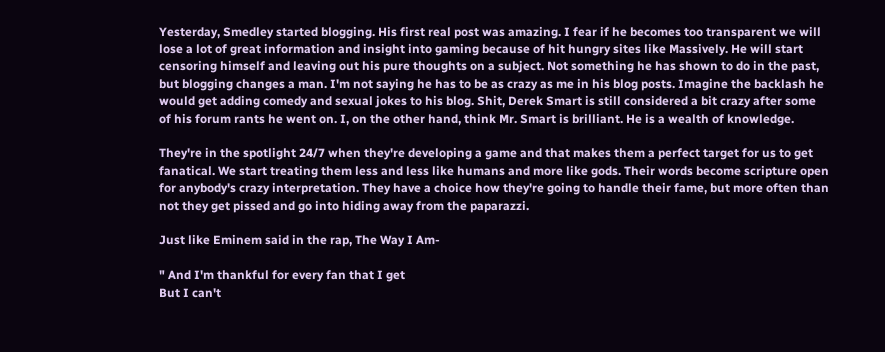Yesterday, Smedley started blogging. His first real post was amazing. I fear if he becomes too transparent we will lose a lot of great information and insight into gaming because of hit hungry sites like Massively. He will start censoring himself and leaving out his pure thoughts on a subject. Not something he has shown to do in the past, but blogging changes a man. I'm not saying he has to be as crazy as me in his blog posts. Imagine the backlash he would get adding comedy and sexual jokes to his blog. Shit, Derek Smart is still considered a bit crazy after some of his forum rants he went on. I, on the other hand, think Mr. Smart is brilliant. He is a wealth of knowledge.

They're in the spotlight 24/7 when they're developing a game and that makes them a perfect target for us to get fanatical. We start treating them less and less like humans and more like gods. Their words become scripture open for anybody's crazy interpretation. They have a choice how they're going to handle their fame, but more often than not they get pissed and go into hiding away from the paparazzi.

Just like Eminem said in the rap, The Way I Am-

" And I'm thankful for every fan that I get
But I can't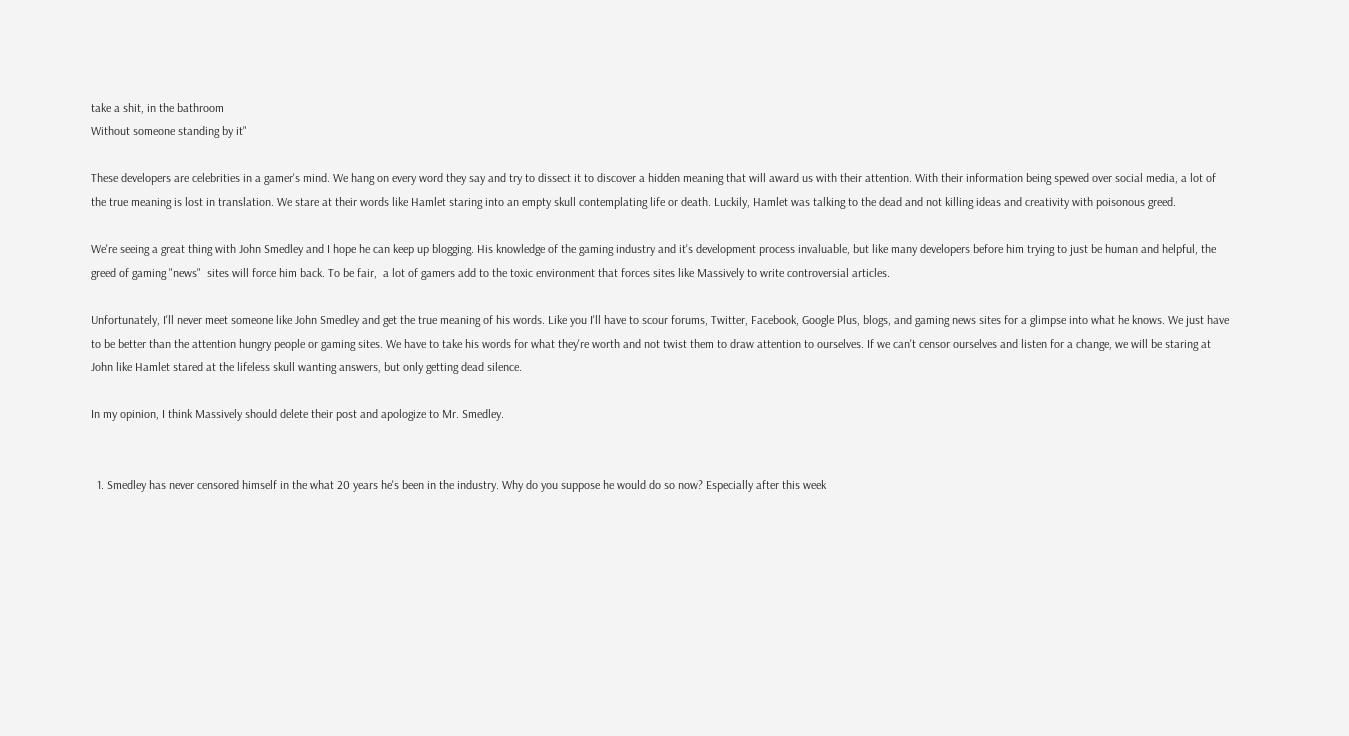take a shit, in the bathroom
Without someone standing by it"

These developers are celebrities in a gamer's mind. We hang on every word they say and try to dissect it to discover a hidden meaning that will award us with their attention. With their information being spewed over social media, a lot of the true meaning is lost in translation. We stare at their words like Hamlet staring into an empty skull contemplating life or death. Luckily, Hamlet was talking to the dead and not killing ideas and creativity with poisonous greed.

We're seeing a great thing with John Smedley and I hope he can keep up blogging. His knowledge of the gaming industry and it's development process invaluable, but like many developers before him trying to just be human and helpful, the greed of gaming "news"  sites will force him back. To be fair,  a lot of gamers add to the toxic environment that forces sites like Massively to write controversial articles.

Unfortunately, I'll never meet someone like John Smedley and get the true meaning of his words. Like you I'll have to scour forums, Twitter, Facebook, Google Plus, blogs, and gaming news sites for a glimpse into what he knows. We just have to be better than the attention hungry people or gaming sites. We have to take his words for what they're worth and not twist them to draw attention to ourselves. If we can't censor ourselves and listen for a change, we will be staring at John like Hamlet stared at the lifeless skull wanting answers, but only getting dead silence.

In my opinion, I think Massively should delete their post and apologize to Mr. Smedley.


  1. Smedley has never censored himself in the what 20 years he's been in the industry. Why do you suppose he would do so now? Especially after this week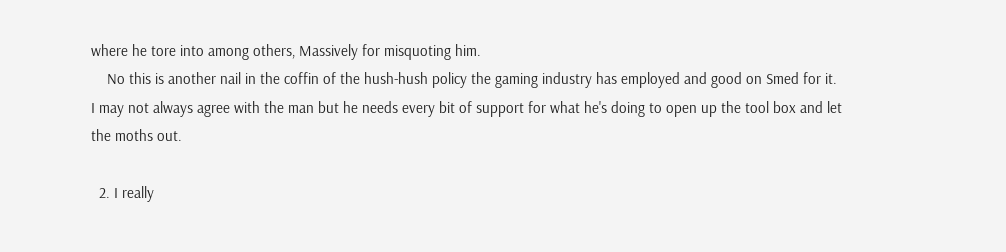where he tore into among others, Massively for misquoting him.
    No this is another nail in the coffin of the hush-hush policy the gaming industry has employed and good on Smed for it. I may not always agree with the man but he needs every bit of support for what he's doing to open up the tool box and let the moths out.

  2. I really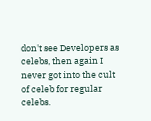don't see Developers as celebs, then again I never got into the cult of celeb for regular celebs.